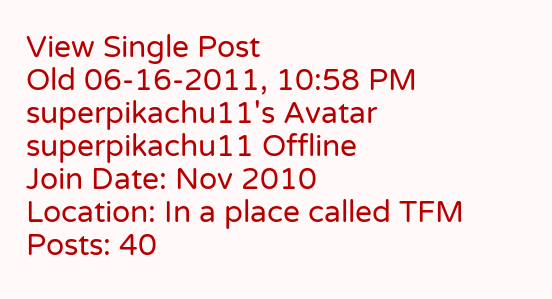View Single Post
Old 06-16-2011, 10:58 PM
superpikachu11's Avatar
superpikachu11 Offline
Join Date: Nov 2010
Location: In a place called TFM
Posts: 40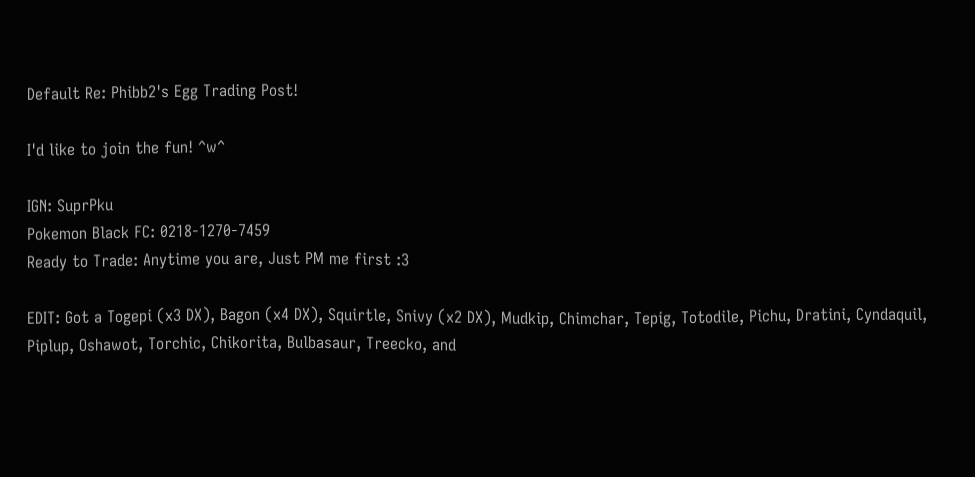Default Re: Phibb2's Egg Trading Post!

I'd like to join the fun! ^w^

IGN: SuprPku
Pokemon Black FC: 0218-1270-7459
Ready to Trade: Anytime you are, Just PM me first :3

EDIT: Got a Togepi (x3 DX), Bagon (x4 DX), Squirtle, Snivy (x2 DX), Mudkip, Chimchar, Tepig, Totodile, Pichu, Dratini, Cyndaquil, Piplup, Oshawot, Torchic, Chikorita, Bulbasaur, Treecko, and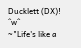Ducklett (DX)! ^w^
~"Life's like a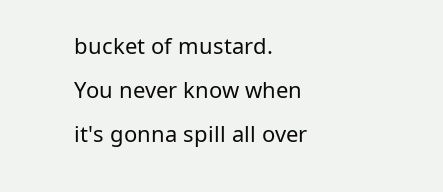bucket of mustard. You never know when it's gonna spill all over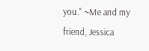you." ~Me and my friend, Jessica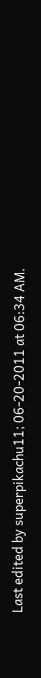Last edited by superpikachu11; 06-20-2011 at 06:34 AM.